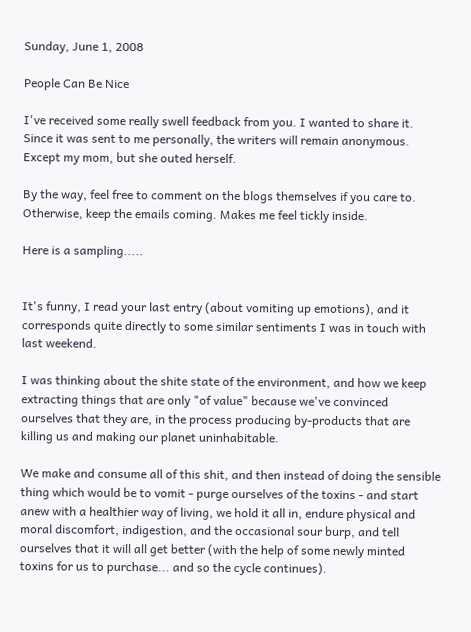Sunday, June 1, 2008

People Can Be Nice

I've received some really swell feedback from you. I wanted to share it. Since it was sent to me personally, the writers will remain anonymous. Except my mom, but she outed herself.

By the way, feel free to comment on the blogs themselves if you care to. Otherwise, keep the emails coming. Makes me feel tickly inside.

Here is a sampling.....


It's funny, I read your last entry (about vomiting up emotions), and it corresponds quite directly to some similar sentiments I was in touch with last weekend.

I was thinking about the shite state of the environment, and how we keep extracting things that are only "of value" because we've convinced ourselves that they are, in the process producing by-products that are killing us and making our planet uninhabitable.

We make and consume all of this shit, and then instead of doing the sensible thing which would be to vomit - purge ourselves of the toxins - and start anew with a healthier way of living, we hold it all in, endure physical and moral discomfort, indigestion, and the occasional sour burp, and tell ourselves that it will all get better (with the help of some newly minted toxins for us to purchase... and so the cycle continues).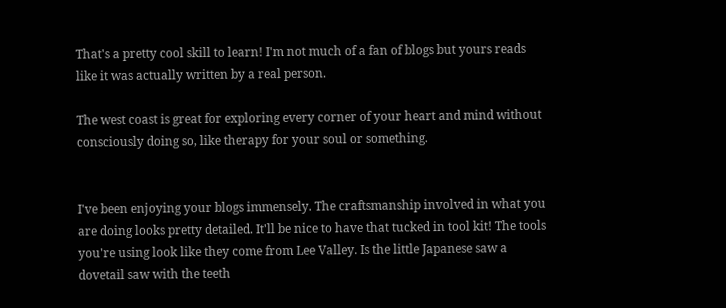That's a pretty cool skill to learn! I'm not much of a fan of blogs but yours reads like it was actually written by a real person.

The west coast is great for exploring every corner of your heart and mind without consciously doing so, like therapy for your soul or something.


I've been enjoying your blogs immensely. The craftsmanship involved in what you are doing looks pretty detailed. It'll be nice to have that tucked in tool kit! The tools you're using look like they come from Lee Valley. Is the little Japanese saw a dovetail saw with the teeth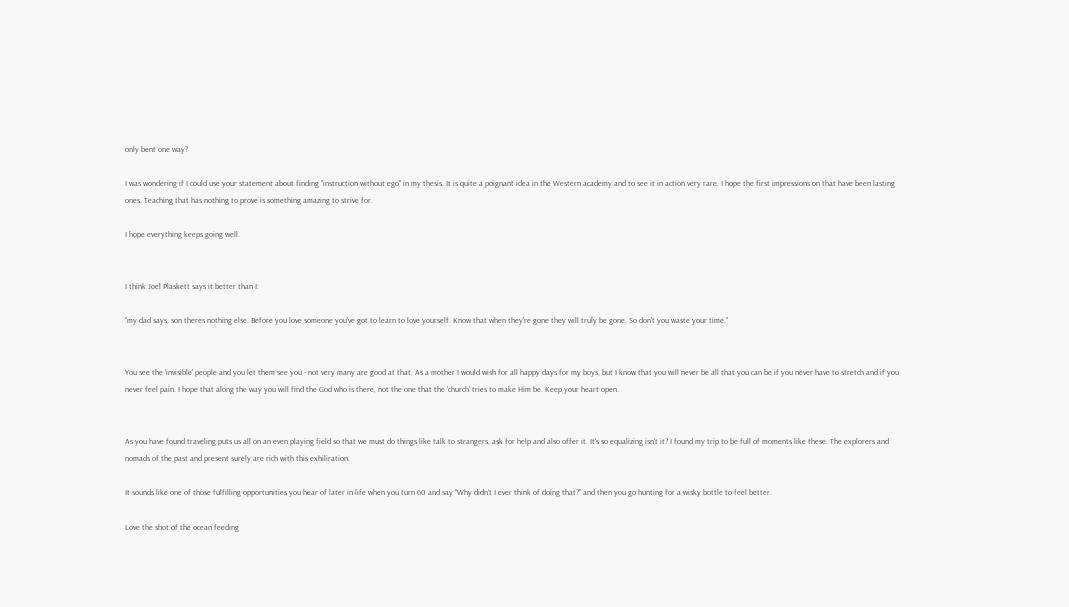only bent one way?

I was wondering if I could use your statement about finding "instruction without ego" in my thesis. It is quite a poignant idea in the Western academy and to see it in action very rare. I hope the first impressions on that have been lasting ones. Teaching that has nothing to prove is something amazing to strive for.

I hope everything keeps going well.


I think Joel Plaskett says it better than I:

"my dad says, son theres nothing else. Before you love someone you've got to learn to love yourself. Know that when they're gone they will truly be gone. So don't you waste your time."


You see the 'invisible' people and you let them see you - not very many are good at that. As a mother I would wish for all happy days for my boys, but I know that you will never be all that you can be if you never have to stretch and if you never feel pain. I hope that along the way you will find the God who is there, not the one that the 'church' tries to make Him be. Keep your heart open.


As you have found traveling puts us all on an even playing field so that we must do things like talk to strangers, ask for help and also offer it. It's so equalizing isn't it? I found my trip to be full of moments like these. The explorers and nomads of the past and present surely are rich with this exhiliration.

It sounds like one of those fulfilling opportunities you hear of later in life when you turn 60 and say "Why didn't I ever think of doing that?" and then you go hunting for a wisky bottle to feel better.

Love the shot of the ocean feeding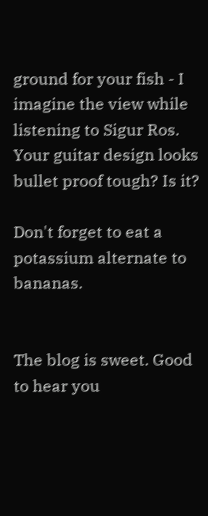ground for your fish - I imagine the view while listening to Sigur Ros. Your guitar design looks bullet proof tough? Is it?

Don't forget to eat a potassium alternate to bananas.


The blog is sweet. Good to hear you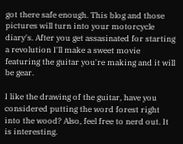got there safe enough. This blog and those pictures will turn into your motorcycle diary's. After you get assasinated for starting a revolution I'll make a sweet movie featuring the guitar you're making and it will be gear.

I like the drawing of the guitar, have you considered putting the word forest right into the wood? Also, feel free to nerd out. It is interesting.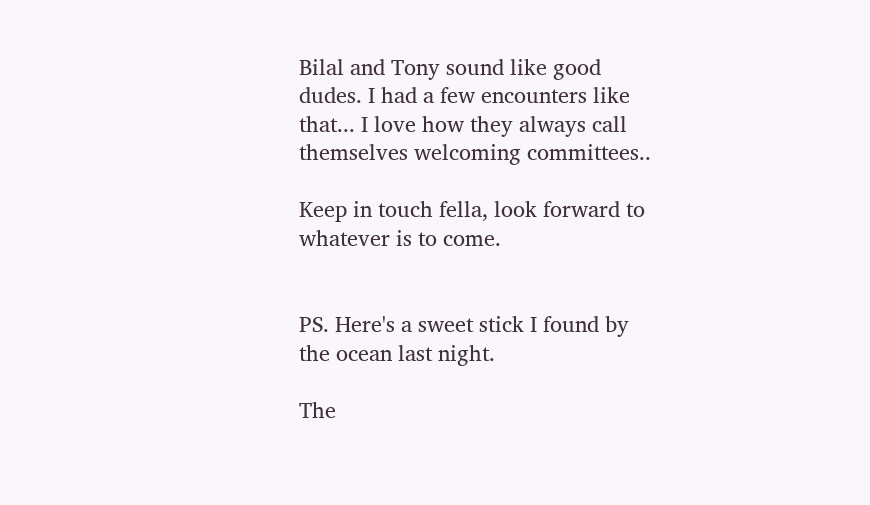Bilal and Tony sound like good dudes. I had a few encounters like that... I love how they always call themselves welcoming committees..

Keep in touch fella, look forward to whatever is to come.


PS. Here's a sweet stick I found by the ocean last night.

The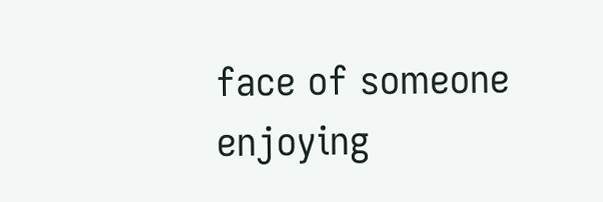face of someone enjoying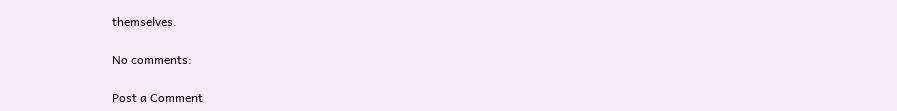themselves.

No comments:

Post a Comment